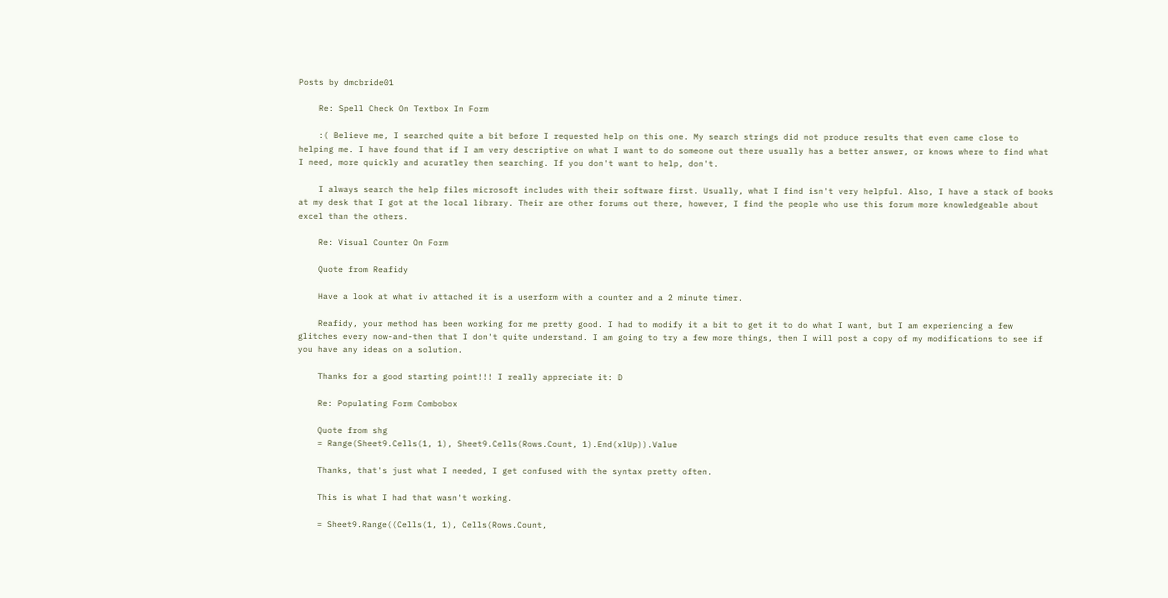Posts by dmcbride01

    Re: Spell Check On Textbox In Form

    :( Believe me, I searched quite a bit before I requested help on this one. My search strings did not produce results that even came close to helping me. I have found that if I am very descriptive on what I want to do someone out there usually has a better answer, or knows where to find what I need, more quickly and acuratley then searching. If you don't want to help, don't.

    I always search the help files microsoft includes with their software first. Usually, what I find isn't very helpful. Also, I have a stack of books at my desk that I got at the local library. Their are other forums out there, however, I find the people who use this forum more knowledgeable about excel than the others.

    Re: Visual Counter On Form

    Quote from Reafidy

    Have a look at what iv attached it is a userform with a counter and a 2 minute timer.

    Reafidy, your method has been working for me pretty good. I had to modify it a bit to get it to do what I want, but I am experiencing a few glitches every now-and-then that I don't quite understand. I am going to try a few more things, then I will post a copy of my modifications to see if you have any ideas on a solution.

    Thanks for a good starting point!!! I really appreciate it: D

    Re: Populating Form Combobox

    Quote from shg
    = Range(Sheet9.Cells(1, 1), Sheet9.Cells(Rows.Count, 1).End(xlUp)).Value

    Thanks, that's just what I needed, I get confused with the syntax pretty often.

    This is what I had that wasn't working.

    = Sheet9.Range((Cells(1, 1), Cells(Rows.Count,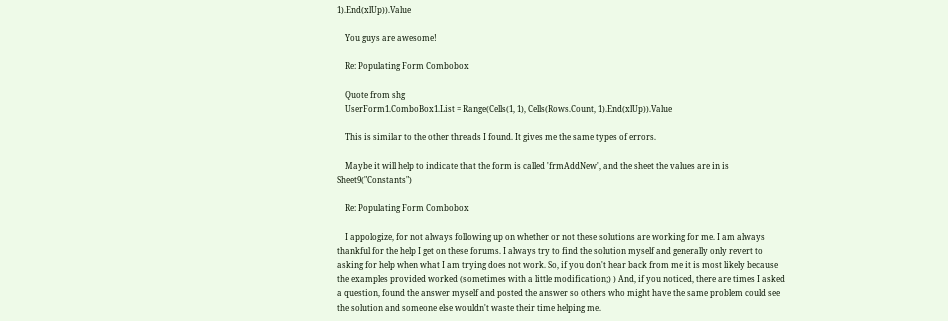1).End(xlUp)).Value

    You guys are awesome!

    Re: Populating Form Combobox

    Quote from shg
    UserForm1.ComboBox1.List = Range(Cells(1, 1), Cells(Rows.Count, 1).End(xlUp)).Value

    This is similar to the other threads I found. It gives me the same types of errors.

    Maybe it will help to indicate that the form is called 'frmAddNew', and the sheet the values are in is Sheet9("Constants")

    Re: Populating Form Combobox

    I appologize, for not always following up on whether or not these solutions are working for me. I am always thankful for the help I get on these forums. I always try to find the solution myself and generally only revert to asking for help when what I am trying does not work. So, if you don't hear back from me it is most likely because the examples provided worked (sometimes with a little modification;) ) And, if you noticed, there are times I asked a question, found the answer myself and posted the answer so others who might have the same problem could see the solution and someone else wouldn't waste their time helping me.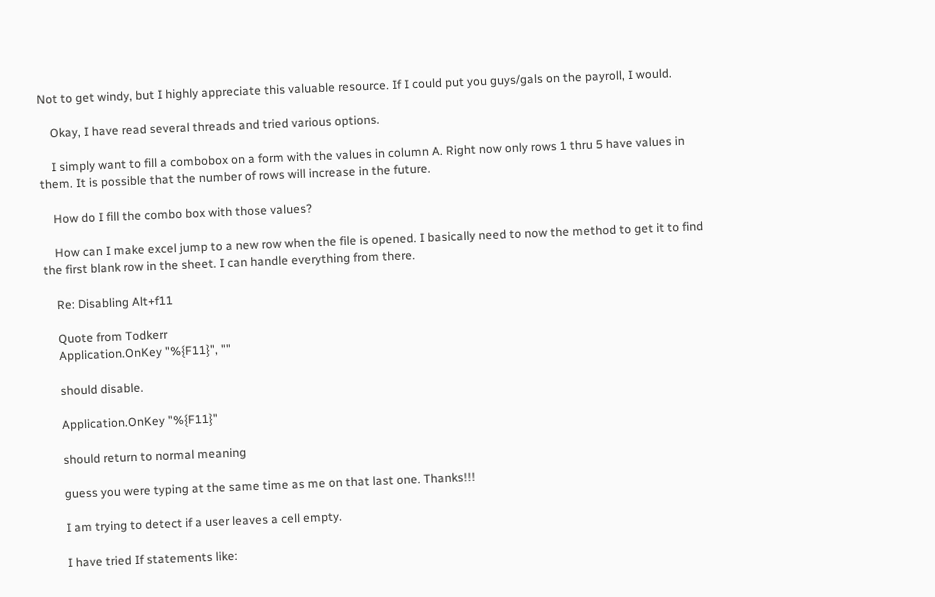Not to get windy, but I highly appreciate this valuable resource. If I could put you guys/gals on the payroll, I would.

    Okay, I have read several threads and tried various options.

    I simply want to fill a combobox on a form with the values in column A. Right now only rows 1 thru 5 have values in them. It is possible that the number of rows will increase in the future.

    How do I fill the combo box with those values?

    How can I make excel jump to a new row when the file is opened. I basically need to now the method to get it to find the first blank row in the sheet. I can handle everything from there.

    Re: Disabling Alt+f11

    Quote from Todkerr
    Application.OnKey "%{F11}", ""

    should disable.

    Application.OnKey "%{F11}"

    should return to normal meaning

    guess you were typing at the same time as me on that last one. Thanks!!!

    I am trying to detect if a user leaves a cell empty.

    I have tried If statements like: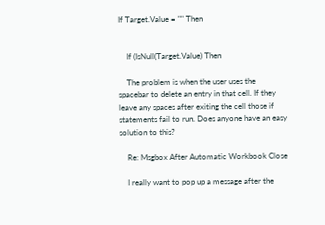If Target.Value = "" Then


    If (IsNull(Target.Value) Then

    The problem is when the user uses the spacebar to delete an entry in that cell. If they leave any spaces after exiting the cell those if statements fail to run. Does anyone have an easy solution to this?

    Re: Msgbox After Automatic Workbook Close

    I really want to pop up a message after the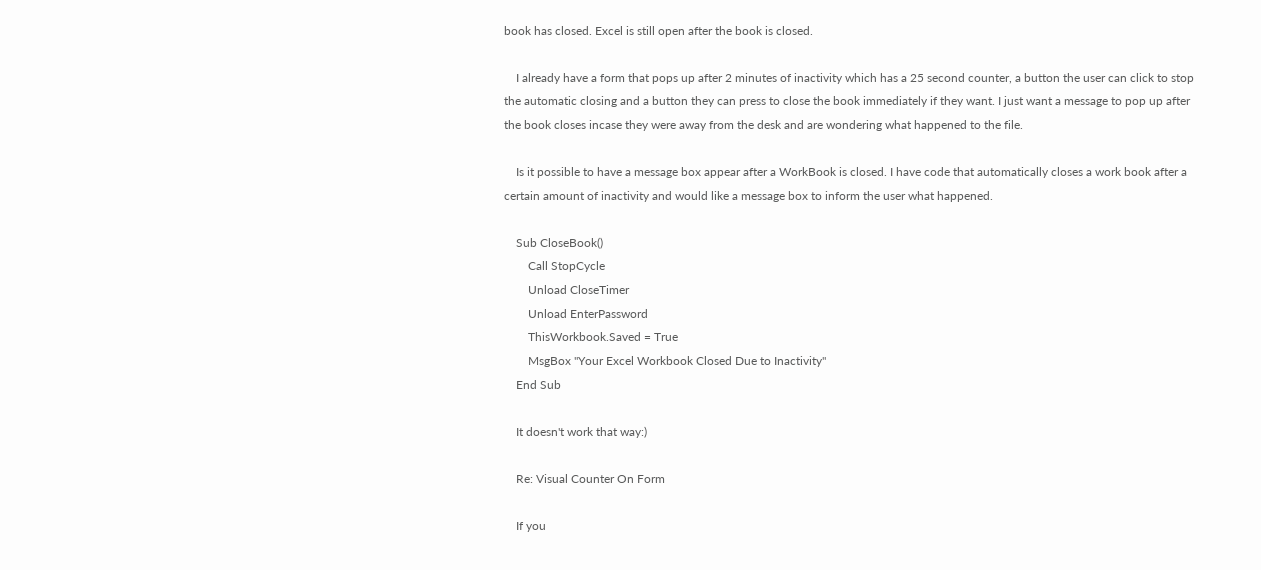book has closed. Excel is still open after the book is closed.

    I already have a form that pops up after 2 minutes of inactivity which has a 25 second counter, a button the user can click to stop the automatic closing and a button they can press to close the book immediately if they want. I just want a message to pop up after the book closes incase they were away from the desk and are wondering what happened to the file.

    Is it possible to have a message box appear after a WorkBook is closed. I have code that automatically closes a work book after a certain amount of inactivity and would like a message box to inform the user what happened.

    Sub CloseBook()
        Call StopCycle
        Unload CloseTimer
        Unload EnterPassword
        ThisWorkbook.Saved = True
        MsgBox "Your Excel Workbook Closed Due to Inactivity"
    End Sub

    It doesn't work that way:)

    Re: Visual Counter On Form

    If you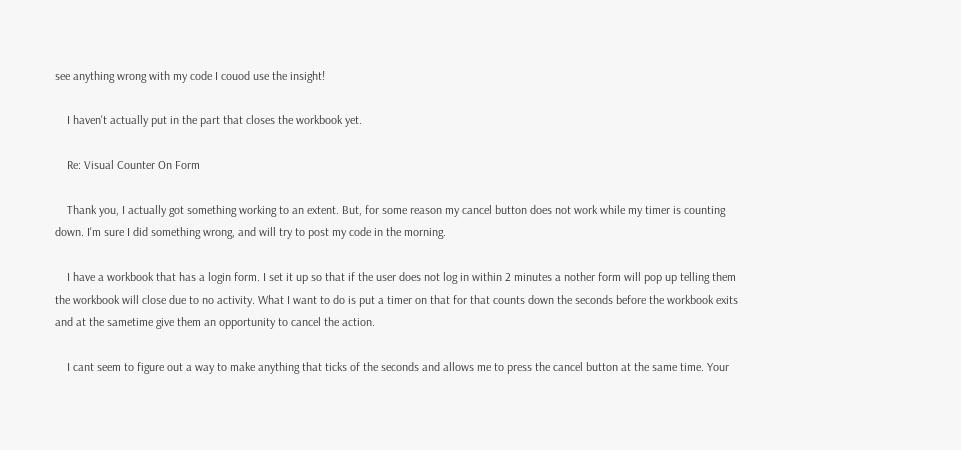see anything wrong with my code I couod use the insight!

    I haven't actually put in the part that closes the workbook yet.

    Re: Visual Counter On Form

    Thank you, I actually got something working to an extent. But, for some reason my cancel button does not work while my timer is counting down. I'm sure I did something wrong, and will try to post my code in the morning.

    I have a workbook that has a login form. I set it up so that if the user does not log in within 2 minutes a nother form will pop up telling them the workbook will close due to no activity. What I want to do is put a timer on that for that counts down the seconds before the workbook exits and at the sametime give them an opportunity to cancel the action.

    I cant seem to figure out a way to make anything that ticks of the seconds and allows me to press the cancel button at the same time. Your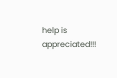help is appreciated!!!